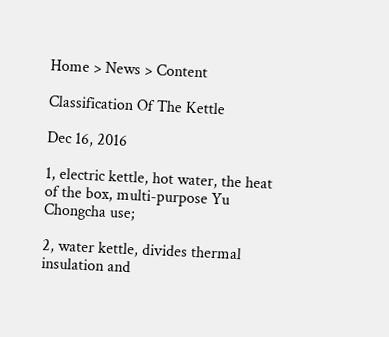Home > News > Content

Classification Of The Kettle

Dec 16, 2016

1, electric kettle, hot water, the heat of the box, multi-purpose Yu Chongcha use;

2, water kettle, divides thermal insulation and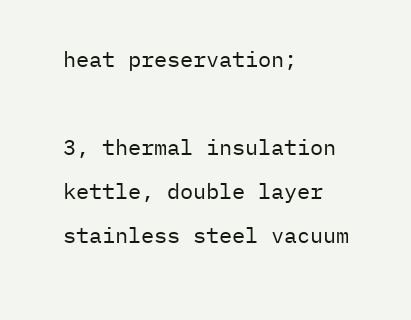heat preservation;

3, thermal insulation kettle, double layer stainless steel vacuum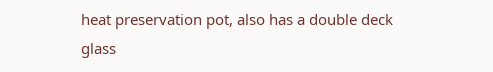heat preservation pot, also has a double deck glass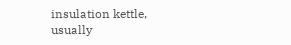insulation kettle, usually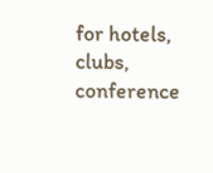for hotels, clubs, conference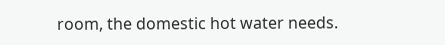room, the domestic hot water needs.